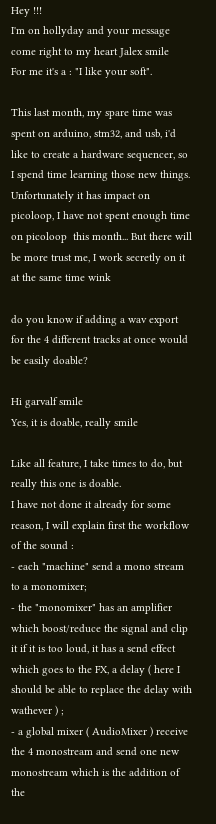Hey !!!
I'm on hollyday and your message come right to my heart Jalex smile
For me it's a : "I like your soft".

This last month, my spare time was spent on arduino, stm32, and usb, i'd like to create a hardware sequencer, so I spend time learning those new things.
Unfortunately it has impact on picoloop, I have not spent enough time on picoloop  this month... But there will be more trust me, I work secretly on it at the same time wink

do you know if adding a wav export for the 4 different tracks at once would be easily doable?

Hi garvalf smile
Yes, it is doable, really smile

Like all feature, I take times to do, but really this one is doable.
I have not done it already for some reason, I will explain first the workflow of the sound :
- each "machine" send a mono stream to a monomixer;
- the "monomixer" has an amplifier which boost/reduce the signal and clip it if it is too loud, it has a send effect which goes to the FX, a delay ( here I should be able to replace the delay with wathever ) ;
- a global mixer ( AudioMixer ) receive the 4 monostream and send one new monostream which is the addition of the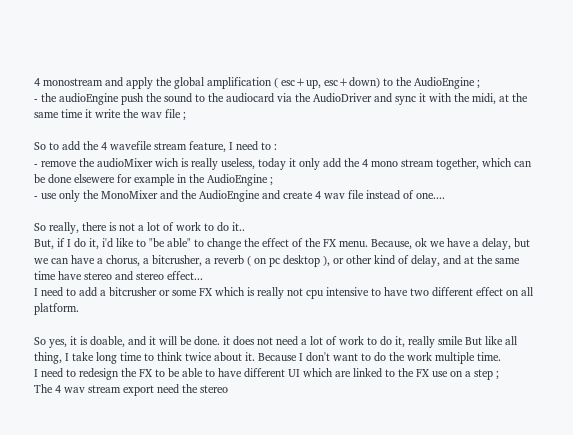4 monostream and apply the global amplification ( esc+up, esc+down) to the AudioEngine ;
- the audioEngine push the sound to the audiocard via the AudioDriver and sync it with the midi, at the same time it write the wav file ;

So to add the 4 wavefile stream feature, I need to :
- remove the audioMixer wich is really useless, today it only add the 4 mono stream together, which can be done elsewere for example in the AudioEngine ;
- use only the MonoMixer and the AudioEngine and create 4 wav file instead of one....

So really, there is not a lot of work to do it..
But, if I do it, i'd like to "be able" to change the effect of the FX menu. Because, ok we have a delay, but we can have a chorus, a bitcrusher, a reverb ( on pc desktop ), or other kind of delay, and at the same time have stereo and stereo effect...
I need to add a bitcrusher or some FX which is really not cpu intensive to have two different effect on all platform.

So yes, it is doable, and it will be done. it does not need a lot of work to do it, really smile But like all thing, I take long time to think twice about it. Because I don't want to do the work multiple time.
I need to redesign the FX to be able to have different UI which are linked to the FX use on a step ;
The 4 wav stream export need the stereo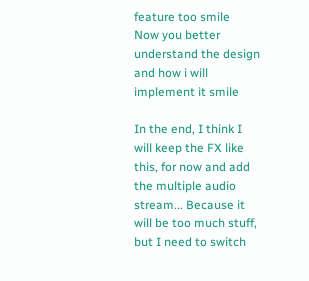feature too smile
Now you better understand the design and how i will implement it smile

In the end, I think I will keep the FX like this, for now and add the multiple audio stream... Because it will be too much stuff, but I need to switch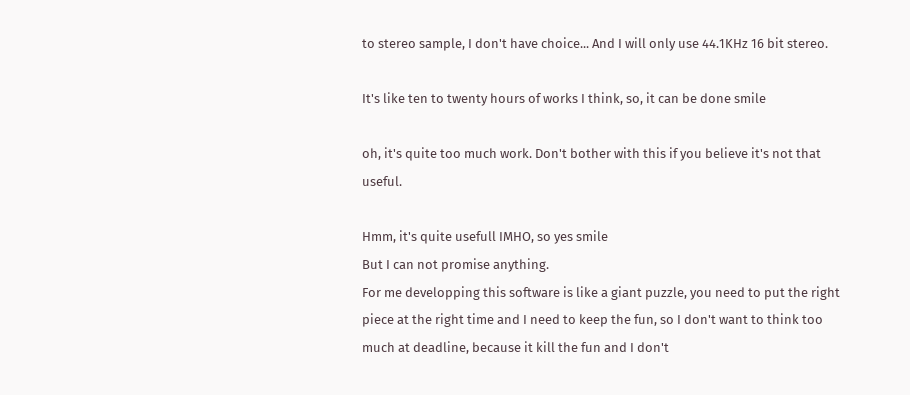to stereo sample, I don't have choice... And I will only use 44.1KHz 16 bit stereo.

It's like ten to twenty hours of works I think, so, it can be done smile

oh, it's quite too much work. Don't bother with this if you believe it's not that useful.

Hmm, it's quite usefull IMHO, so yes smile
But I can not promise anything.
For me developping this software is like a giant puzzle, you need to put the right piece at the right time and I need to keep the fun, so I don't want to think too much at deadline, because it kill the fun and I don't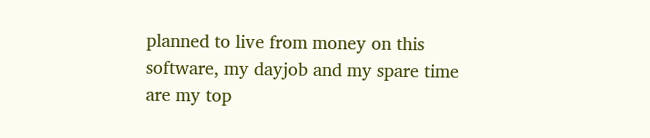planned to live from money on this software, my dayjob and my spare time are my top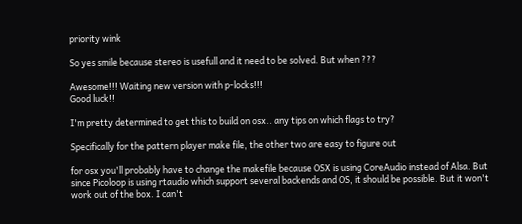priority wink

So yes smile because stereo is usefull and it need to be solved. But when ???

Awesome!!! Waiting new version with p-locks!!!
Good luck!!

I'm pretty determined to get this to build on osx.. any tips on which flags to try?

Specifically for the pattern player make file, the other two are easy to figure out

for osx you'll probably have to change the makefile because OSX is using CoreAudio instead of Alsa. But since Picoloop is using rtaudio which support several backends and OS, it should be possible. But it won't work out of the box. I can't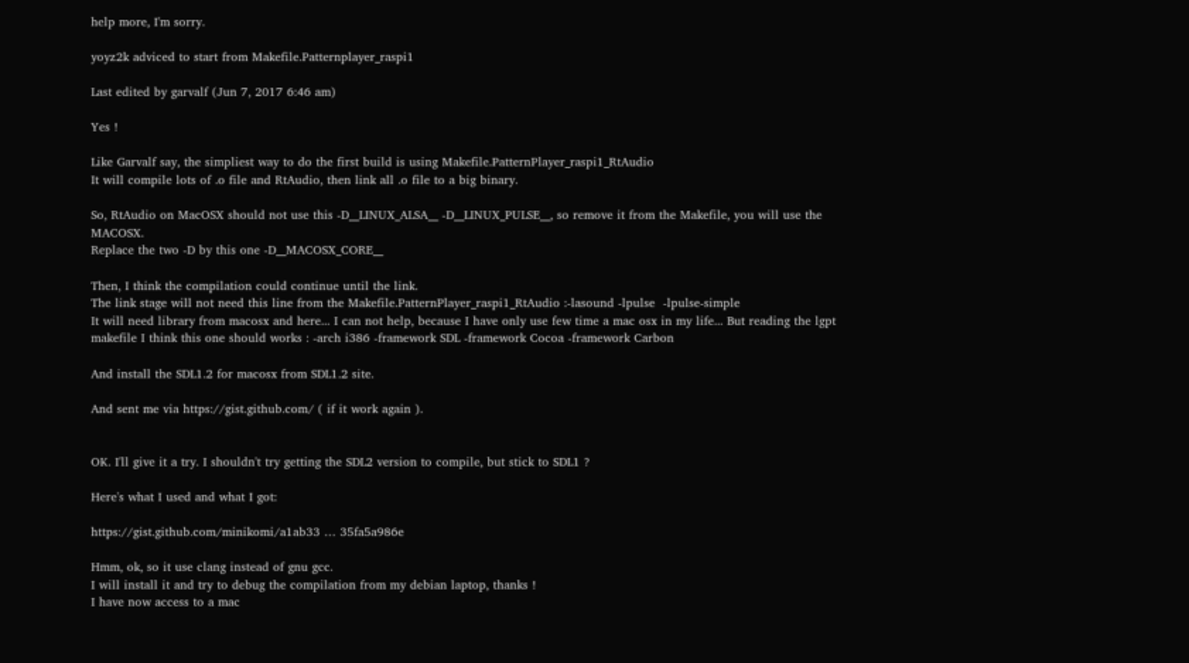help more, I'm sorry.

yoyz2k adviced to start from Makefile.Patternplayer_raspi1

Last edited by garvalf (Jun 7, 2017 6:46 am)

Yes !

Like Garvalf say, the simpliest way to do the first build is using Makefile.PatternPlayer_raspi1_RtAudio
It will compile lots of .o file and RtAudio, then link all .o file to a big binary.

So, RtAudio on MacOSX should not use this -D__LINUX_ALSA__ -D__LINUX_PULSE__, so remove it from the Makefile, you will use the MACOSX.
Replace the two -D by this one -D__MACOSX_CORE__

Then, I think the compilation could continue until the link.
The link stage will not need this line from the Makefile.PatternPlayer_raspi1_RtAudio :-lasound -lpulse  -lpulse-simple
It will need library from macosx and here... I can not help, because I have only use few time a mac osx in my life... But reading the lgpt makefile I think this one should works : -arch i386 -framework SDL -framework Cocoa -framework Carbon

And install the SDL1.2 for macosx from SDL1.2 site.

And sent me via https://gist.github.com/ ( if it work again ).


OK. I'll give it a try. I shouldn't try getting the SDL2 version to compile, but stick to SDL1 ?

Here's what I used and what I got:

https://gist.github.com/minikomi/a1ab33 … 35fa5a986e

Hmm, ok, so it use clang instead of gnu gcc.
I will install it and try to debug the compilation from my debian laptop, thanks !
I have now access to a mac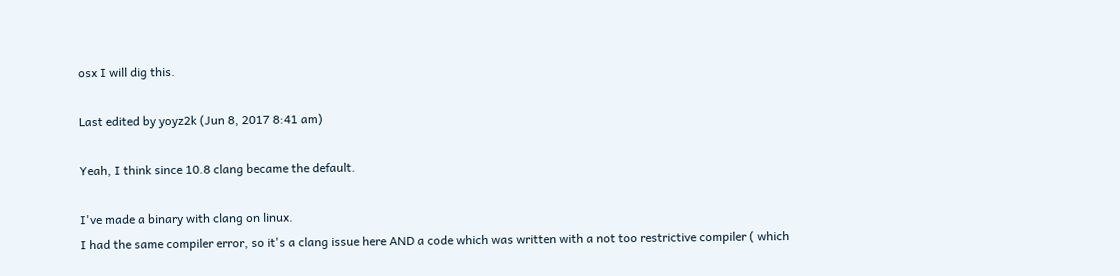osx I will dig this.

Last edited by yoyz2k (Jun 8, 2017 8:41 am)

Yeah, I think since 10.8 clang became the default.

I've made a binary with clang on linux.
I had the same compiler error, so it's a clang issue here AND a code which was written with a not too restrictive compiler ( which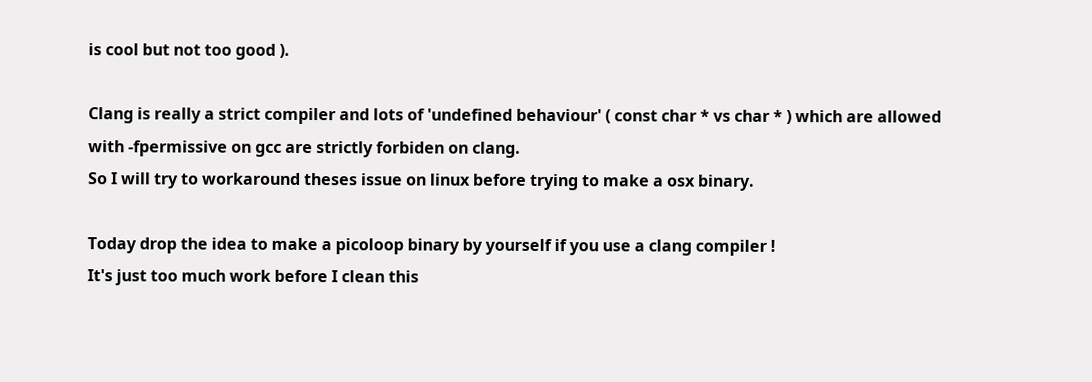is cool but not too good ).

Clang is really a strict compiler and lots of 'undefined behaviour' ( const char * vs char * ) which are allowed with -fpermissive on gcc are strictly forbiden on clang.
So I will try to workaround theses issue on linux before trying to make a osx binary.

Today drop the idea to make a picoloop binary by yourself if you use a clang compiler !
It's just too much work before I clean this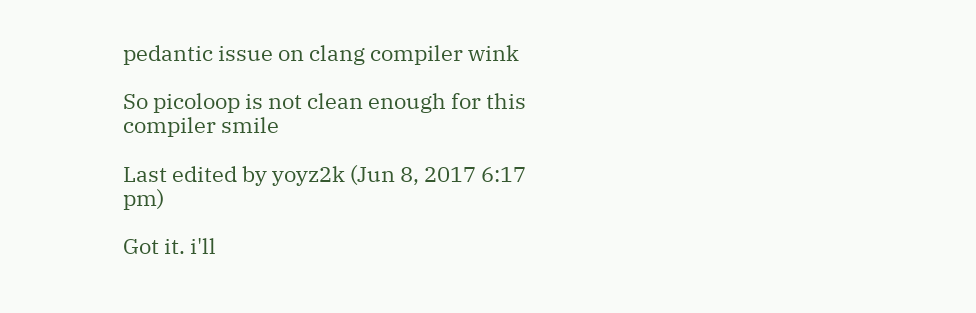pedantic issue on clang compiler wink

So picoloop is not clean enough for this compiler smile

Last edited by yoyz2k (Jun 8, 2017 6:17 pm)

Got it. i'll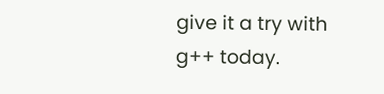give it a try with g++ today.